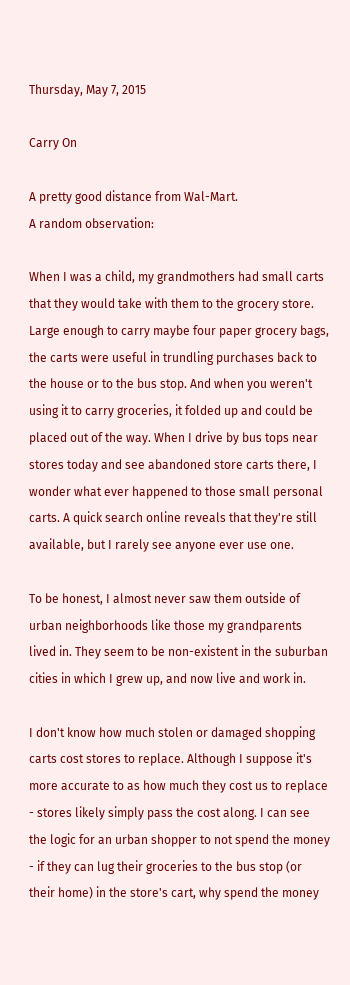Thursday, May 7, 2015

Carry On

A pretty good distance from Wal-Mart.
A random observation:

When I was a child, my grandmothers had small carts that they would take with them to the grocery store. Large enough to carry maybe four paper grocery bags, the carts were useful in trundling purchases back to the house or to the bus stop. And when you weren't using it to carry groceries, it folded up and could be placed out of the way. When I drive by bus tops near stores today and see abandoned store carts there, I wonder what ever happened to those small personal carts. A quick search online reveals that they're still available, but I rarely see anyone ever use one.

To be honest, I almost never saw them outside of urban neighborhoods like those my grandparents lived in. They seem to be non-existent in the suburban cities in which I grew up, and now live and work in.

I don't know how much stolen or damaged shopping carts cost stores to replace. Although I suppose it's more accurate to as how much they cost us to replace - stores likely simply pass the cost along. I can see the logic for an urban shopper to not spend the money - if they can lug their groceries to the bus stop (or their home) in the store's cart, why spend the money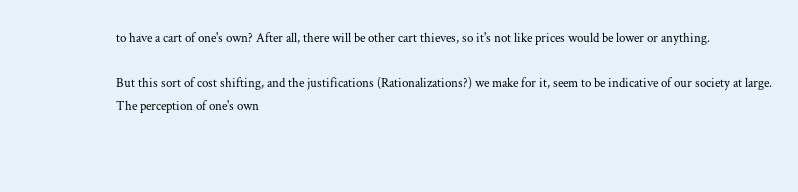to have a cart of one's own? After all, there will be other cart thieves, so it's not like prices would be lower or anything.

But this sort of cost shifting, and the justifications (Rationalizations?) we make for it, seem to be indicative of our society at large. The perception of one's own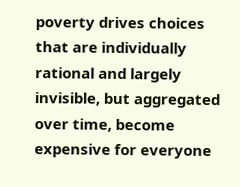poverty drives choices that are individually rational and largely invisible, but aggregated over time, become expensive for everyone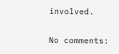involved.

No comments: